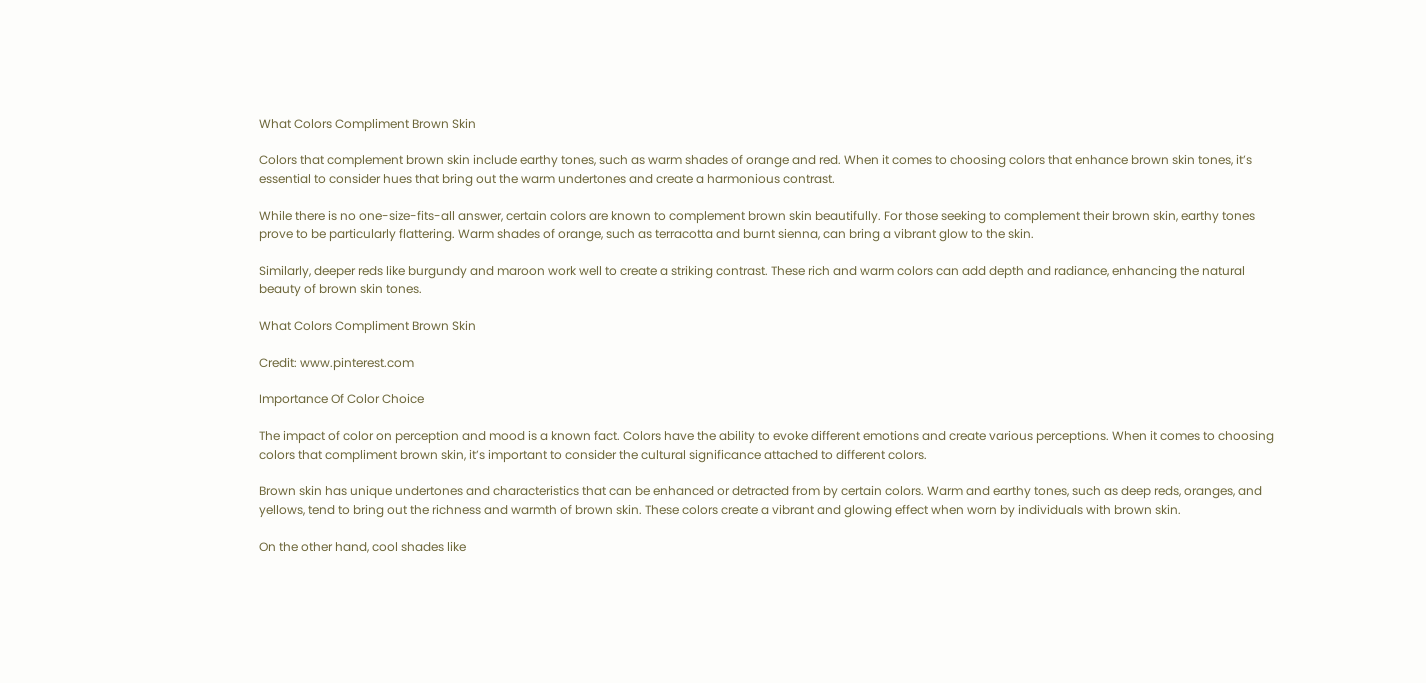What Colors Compliment Brown Skin

Colors that complement brown skin include earthy tones, such as warm shades of orange and red. When it comes to choosing colors that enhance brown skin tones, it’s essential to consider hues that bring out the warm undertones and create a harmonious contrast.

While there is no one-size-fits-all answer, certain colors are known to complement brown skin beautifully. For those seeking to complement their brown skin, earthy tones prove to be particularly flattering. Warm shades of orange, such as terracotta and burnt sienna, can bring a vibrant glow to the skin.

Similarly, deeper reds like burgundy and maroon work well to create a striking contrast. These rich and warm colors can add depth and radiance, enhancing the natural beauty of brown skin tones.

What Colors Compliment Brown Skin

Credit: www.pinterest.com

Importance Of Color Choice

The impact of color on perception and mood is a known fact. Colors have the ability to evoke different emotions and create various perceptions. When it comes to choosing colors that compliment brown skin, it’s important to consider the cultural significance attached to different colors.

Brown skin has unique undertones and characteristics that can be enhanced or detracted from by certain colors. Warm and earthy tones, such as deep reds, oranges, and yellows, tend to bring out the richness and warmth of brown skin. These colors create a vibrant and glowing effect when worn by individuals with brown skin.

On the other hand, cool shades like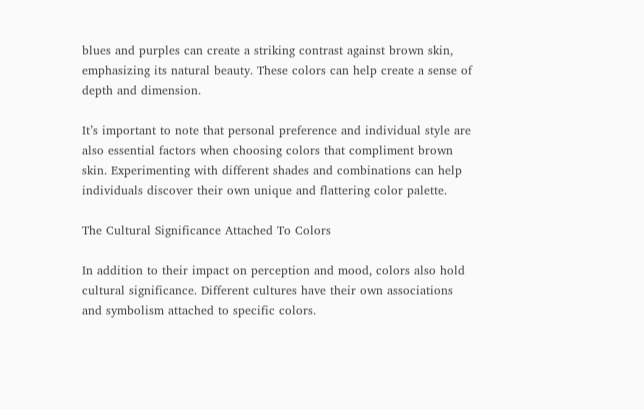blues and purples can create a striking contrast against brown skin, emphasizing its natural beauty. These colors can help create a sense of depth and dimension.

It’s important to note that personal preference and individual style are also essential factors when choosing colors that compliment brown skin. Experimenting with different shades and combinations can help individuals discover their own unique and flattering color palette.

The Cultural Significance Attached To Colors

In addition to their impact on perception and mood, colors also hold cultural significance. Different cultures have their own associations and symbolism attached to specific colors.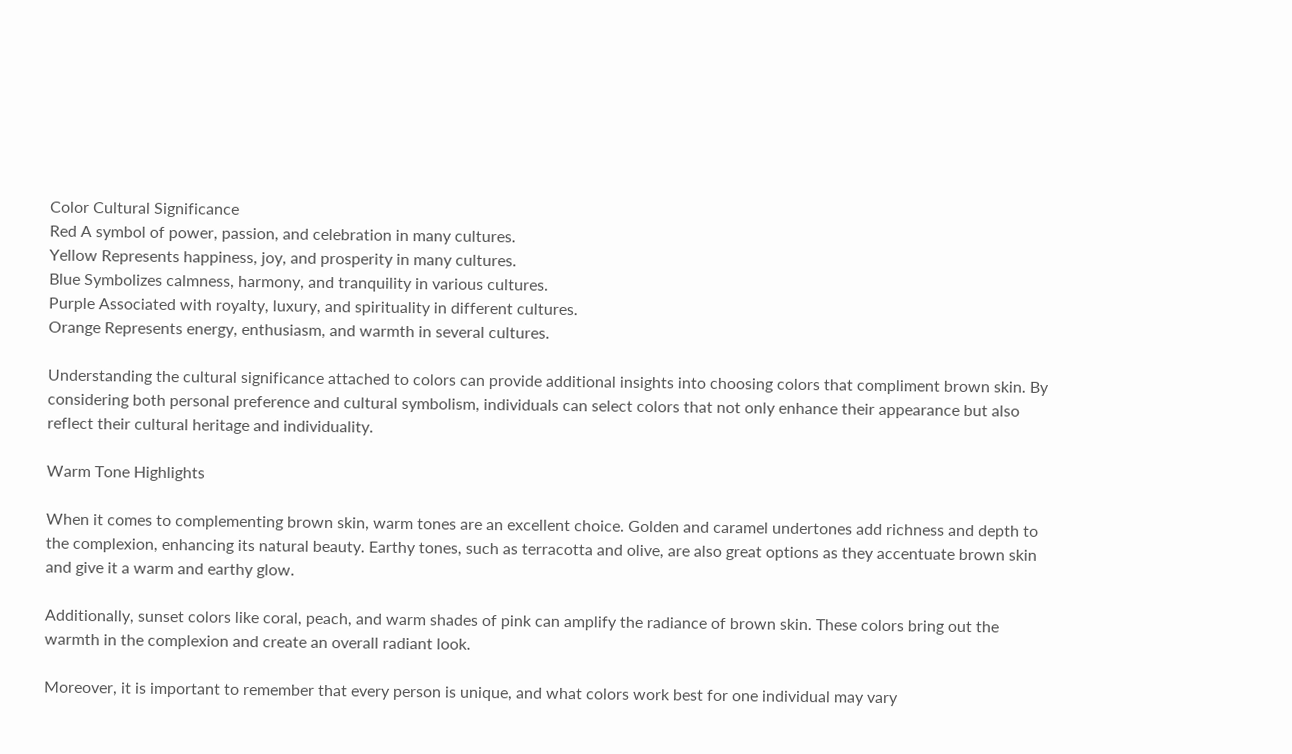Color Cultural Significance
Red A symbol of power, passion, and celebration in many cultures.
Yellow Represents happiness, joy, and prosperity in many cultures.
Blue Symbolizes calmness, harmony, and tranquility in various cultures.
Purple Associated with royalty, luxury, and spirituality in different cultures.
Orange Represents energy, enthusiasm, and warmth in several cultures.

Understanding the cultural significance attached to colors can provide additional insights into choosing colors that compliment brown skin. By considering both personal preference and cultural symbolism, individuals can select colors that not only enhance their appearance but also reflect their cultural heritage and individuality.

Warm Tone Highlights

When it comes to complementing brown skin, warm tones are an excellent choice. Golden and caramel undertones add richness and depth to the complexion, enhancing its natural beauty. Earthy tones, such as terracotta and olive, are also great options as they accentuate brown skin and give it a warm and earthy glow.

Additionally, sunset colors like coral, peach, and warm shades of pink can amplify the radiance of brown skin. These colors bring out the warmth in the complexion and create an overall radiant look.

Moreover, it is important to remember that every person is unique, and what colors work best for one individual may vary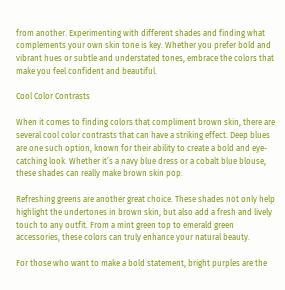from another. Experimenting with different shades and finding what complements your own skin tone is key. Whether you prefer bold and vibrant hues or subtle and understated tones, embrace the colors that make you feel confident and beautiful.

Cool Color Contrasts

When it comes to finding colors that compliment brown skin, there are several cool color contrasts that can have a striking effect. Deep blues are one such option, known for their ability to create a bold and eye-catching look. Whether it’s a navy blue dress or a cobalt blue blouse, these shades can really make brown skin pop.

Refreshing greens are another great choice. These shades not only help highlight the undertones in brown skin, but also add a fresh and lively touch to any outfit. From a mint green top to emerald green accessories, these colors can truly enhance your natural beauty.

For those who want to make a bold statement, bright purples are the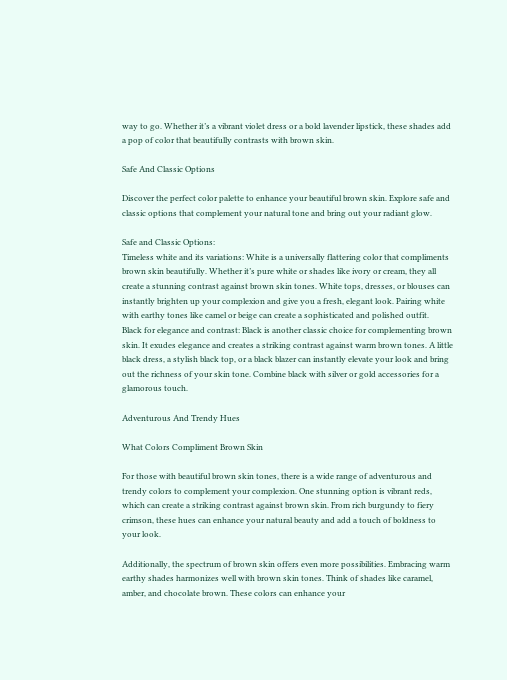way to go. Whether it’s a vibrant violet dress or a bold lavender lipstick, these shades add a pop of color that beautifully contrasts with brown skin.

Safe And Classic Options

Discover the perfect color palette to enhance your beautiful brown skin. Explore safe and classic options that complement your natural tone and bring out your radiant glow.

Safe and Classic Options:
Timeless white and its variations: White is a universally flattering color that compliments brown skin beautifully. Whether it’s pure white or shades like ivory or cream, they all create a stunning contrast against brown skin tones. White tops, dresses, or blouses can instantly brighten up your complexion and give you a fresh, elegant look. Pairing white with earthy tones like camel or beige can create a sophisticated and polished outfit.
Black for elegance and contrast: Black is another classic choice for complementing brown skin. It exudes elegance and creates a striking contrast against warm brown tones. A little black dress, a stylish black top, or a black blazer can instantly elevate your look and bring out the richness of your skin tone. Combine black with silver or gold accessories for a glamorous touch.

Adventurous And Trendy Hues

What Colors Compliment Brown Skin

For those with beautiful brown skin tones, there is a wide range of adventurous and trendy colors to complement your complexion. One stunning option is vibrant reds, which can create a striking contrast against brown skin. From rich burgundy to fiery crimson, these hues can enhance your natural beauty and add a touch of boldness to your look.

Additionally, the spectrum of brown skin offers even more possibilities. Embracing warm earthy shades harmonizes well with brown skin tones. Think of shades like caramel, amber, and chocolate brown. These colors can enhance your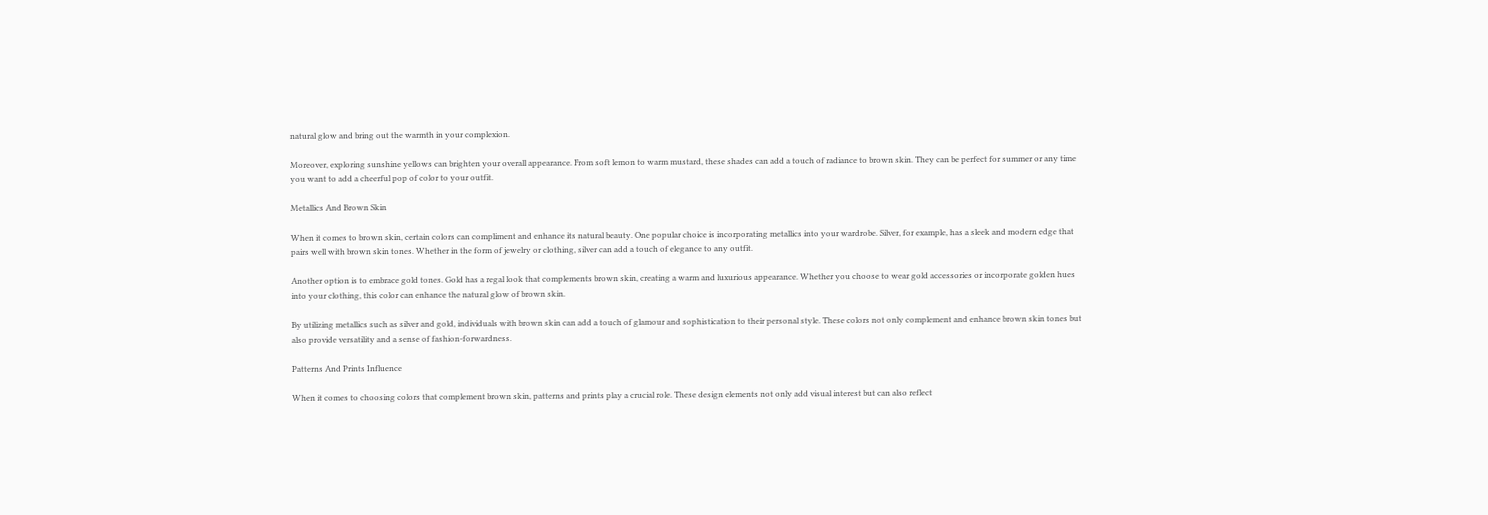natural glow and bring out the warmth in your complexion.

Moreover, exploring sunshine yellows can brighten your overall appearance. From soft lemon to warm mustard, these shades can add a touch of radiance to brown skin. They can be perfect for summer or any time you want to add a cheerful pop of color to your outfit.

Metallics And Brown Skin

When it comes to brown skin, certain colors can compliment and enhance its natural beauty. One popular choice is incorporating metallics into your wardrobe. Silver, for example, has a sleek and modern edge that pairs well with brown skin tones. Whether in the form of jewelry or clothing, silver can add a touch of elegance to any outfit.

Another option is to embrace gold tones. Gold has a regal look that complements brown skin, creating a warm and luxurious appearance. Whether you choose to wear gold accessories or incorporate golden hues into your clothing, this color can enhance the natural glow of brown skin.

By utilizing metallics such as silver and gold, individuals with brown skin can add a touch of glamour and sophistication to their personal style. These colors not only complement and enhance brown skin tones but also provide versatility and a sense of fashion-forwardness.

Patterns And Prints Influence

When it comes to choosing colors that complement brown skin, patterns and prints play a crucial role. These design elements not only add visual interest but can also reflect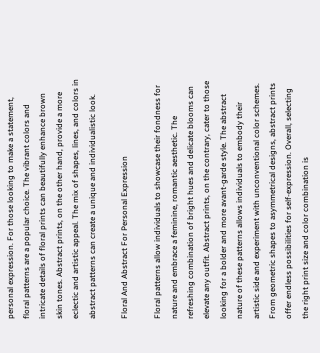personal expression. For those looking to make a statement, floral patterns are a popular choice. The vibrant colors and intricate details of floral prints can beautifully enhance brown skin tones. Abstract prints, on the other hand, provide a more eclectic and artistic appeal. The mix of shapes, lines, and colors in abstract patterns can create a unique and individualistic look.

Floral And Abstract For Personal Expression

Floral patterns allow individuals to showcase their fondness for nature and embrace a feminine, romantic aesthetic. The refreshing combination of bright hues and delicate blooms can elevate any outfit. Abstract prints, on the contrary, cater to those looking for a bolder and more avant-garde style. The abstract nature of these patterns allows individuals to embody their artistic side and experiment with unconventional color schemes. From geometric shapes to asymmetrical designs, abstract prints offer endless possibilities for self-expression. Overall, selecting the right print size and color combination is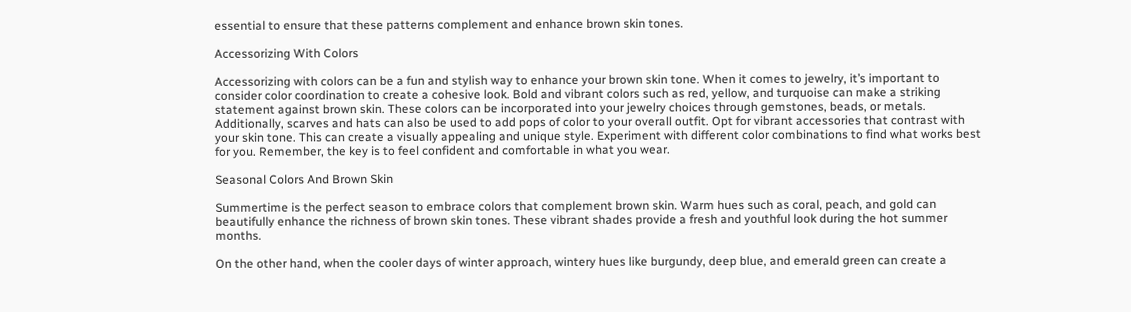essential to ensure that these patterns complement and enhance brown skin tones.

Accessorizing With Colors

Accessorizing with colors can be a fun and stylish way to enhance your brown skin tone. When it comes to jewelry, it’s important to consider color coordination to create a cohesive look. Bold and vibrant colors such as red, yellow, and turquoise can make a striking statement against brown skin. These colors can be incorporated into your jewelry choices through gemstones, beads, or metals. Additionally, scarves and hats can also be used to add pops of color to your overall outfit. Opt for vibrant accessories that contrast with your skin tone. This can create a visually appealing and unique style. Experiment with different color combinations to find what works best for you. Remember, the key is to feel confident and comfortable in what you wear.

Seasonal Colors And Brown Skin

Summertime is the perfect season to embrace colors that complement brown skin. Warm hues such as coral, peach, and gold can beautifully enhance the richness of brown skin tones. These vibrant shades provide a fresh and youthful look during the hot summer months.

On the other hand, when the cooler days of winter approach, wintery hues like burgundy, deep blue, and emerald green can create a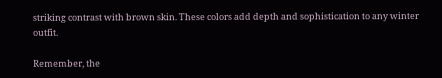striking contrast with brown skin. These colors add depth and sophistication to any winter outfit.

Remember, the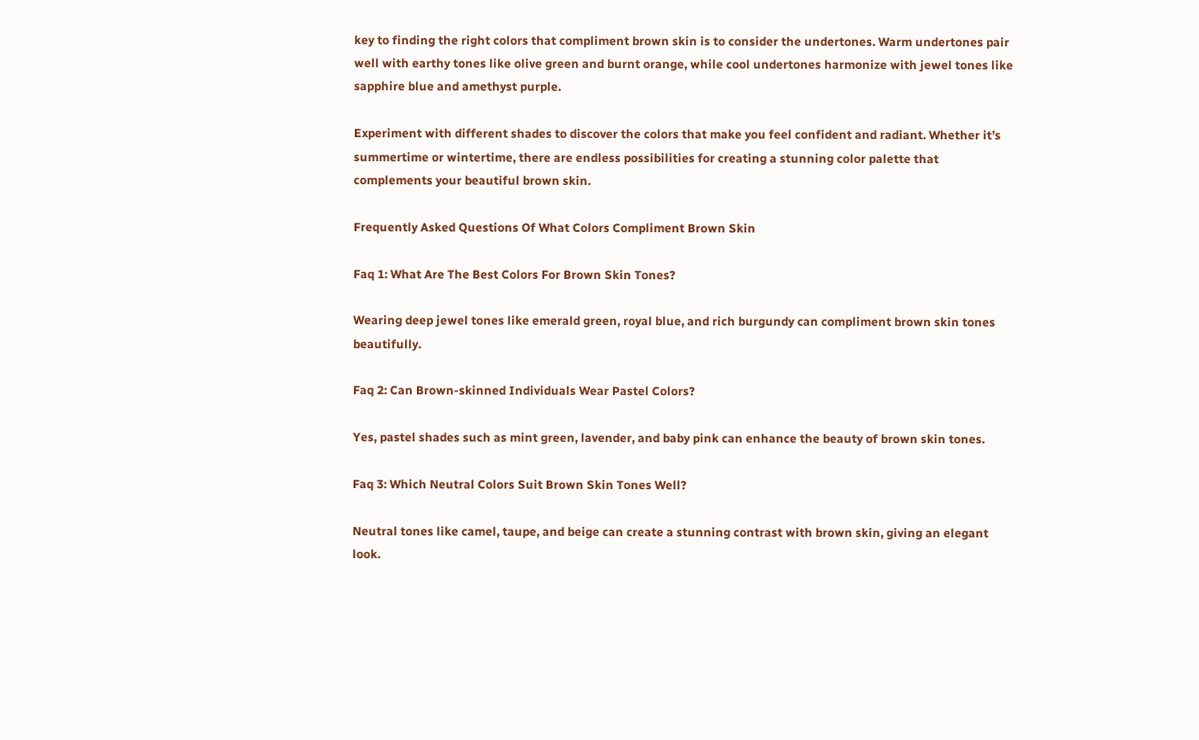key to finding the right colors that compliment brown skin is to consider the undertones. Warm undertones pair well with earthy tones like olive green and burnt orange, while cool undertones harmonize with jewel tones like sapphire blue and amethyst purple.

Experiment with different shades to discover the colors that make you feel confident and radiant. Whether it’s summertime or wintertime, there are endless possibilities for creating a stunning color palette that complements your beautiful brown skin.

Frequently Asked Questions Of What Colors Compliment Brown Skin

Faq 1: What Are The Best Colors For Brown Skin Tones?

Wearing deep jewel tones like emerald green, royal blue, and rich burgundy can compliment brown skin tones beautifully.

Faq 2: Can Brown-skinned Individuals Wear Pastel Colors?

Yes, pastel shades such as mint green, lavender, and baby pink can enhance the beauty of brown skin tones.

Faq 3: Which Neutral Colors Suit Brown Skin Tones Well?

Neutral tones like camel, taupe, and beige can create a stunning contrast with brown skin, giving an elegant look.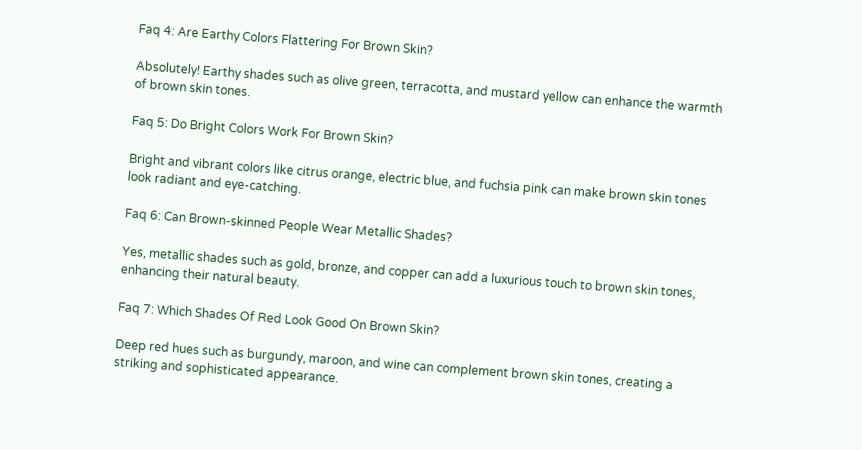Faq 4: Are Earthy Colors Flattering For Brown Skin?

Absolutely! Earthy shades such as olive green, terracotta, and mustard yellow can enhance the warmth of brown skin tones.

Faq 5: Do Bright Colors Work For Brown Skin?

Bright and vibrant colors like citrus orange, electric blue, and fuchsia pink can make brown skin tones look radiant and eye-catching.

Faq 6: Can Brown-skinned People Wear Metallic Shades?

Yes, metallic shades such as gold, bronze, and copper can add a luxurious touch to brown skin tones, enhancing their natural beauty.

Faq 7: Which Shades Of Red Look Good On Brown Skin?

Deep red hues such as burgundy, maroon, and wine can complement brown skin tones, creating a striking and sophisticated appearance.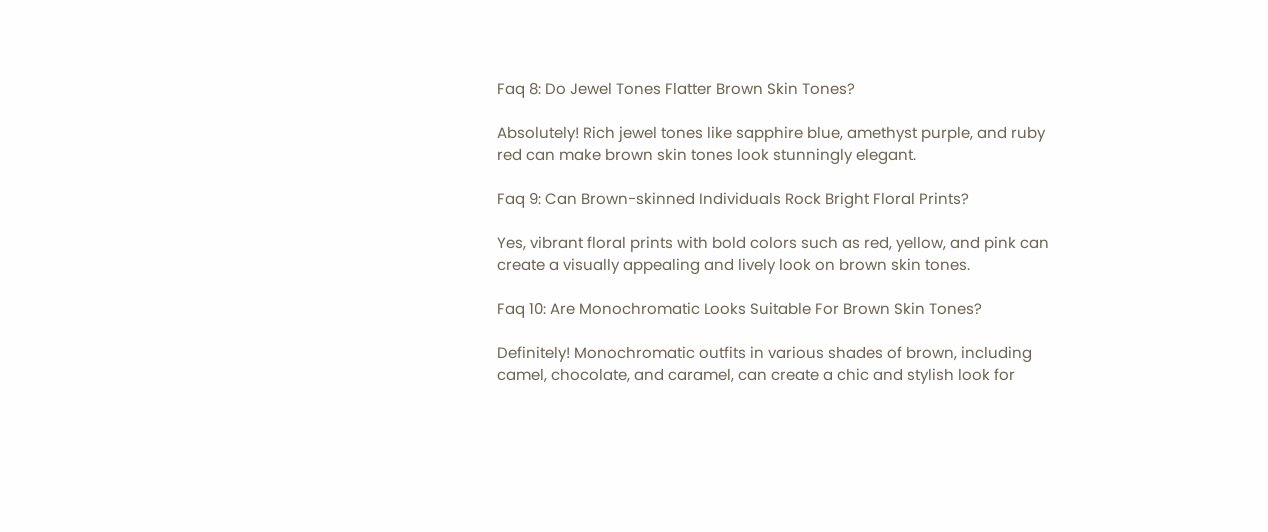Faq 8: Do Jewel Tones Flatter Brown Skin Tones?

Absolutely! Rich jewel tones like sapphire blue, amethyst purple, and ruby red can make brown skin tones look stunningly elegant.

Faq 9: Can Brown-skinned Individuals Rock Bright Floral Prints?

Yes, vibrant floral prints with bold colors such as red, yellow, and pink can create a visually appealing and lively look on brown skin tones.

Faq 10: Are Monochromatic Looks Suitable For Brown Skin Tones?

Definitely! Monochromatic outfits in various shades of brown, including camel, chocolate, and caramel, can create a chic and stylish look for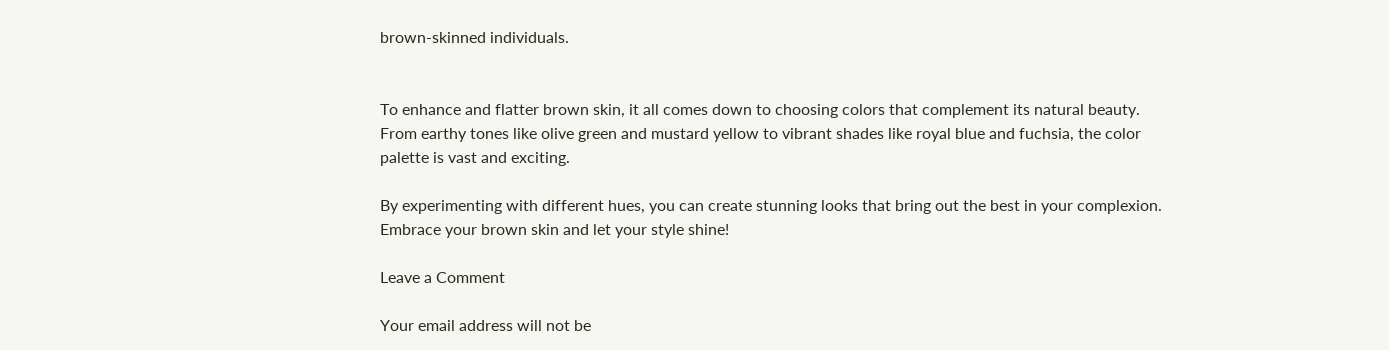brown-skinned individuals.


To enhance and flatter brown skin, it all comes down to choosing colors that complement its natural beauty. From earthy tones like olive green and mustard yellow to vibrant shades like royal blue and fuchsia, the color palette is vast and exciting.

By experimenting with different hues, you can create stunning looks that bring out the best in your complexion. Embrace your brown skin and let your style shine!

Leave a Comment

Your email address will not be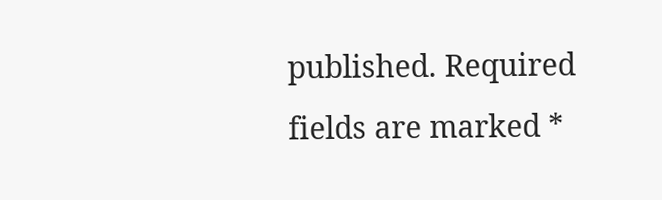published. Required fields are marked *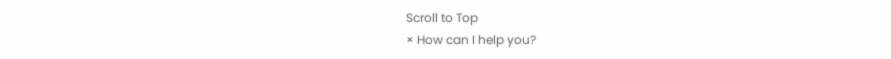Scroll to Top
× How can I help you?